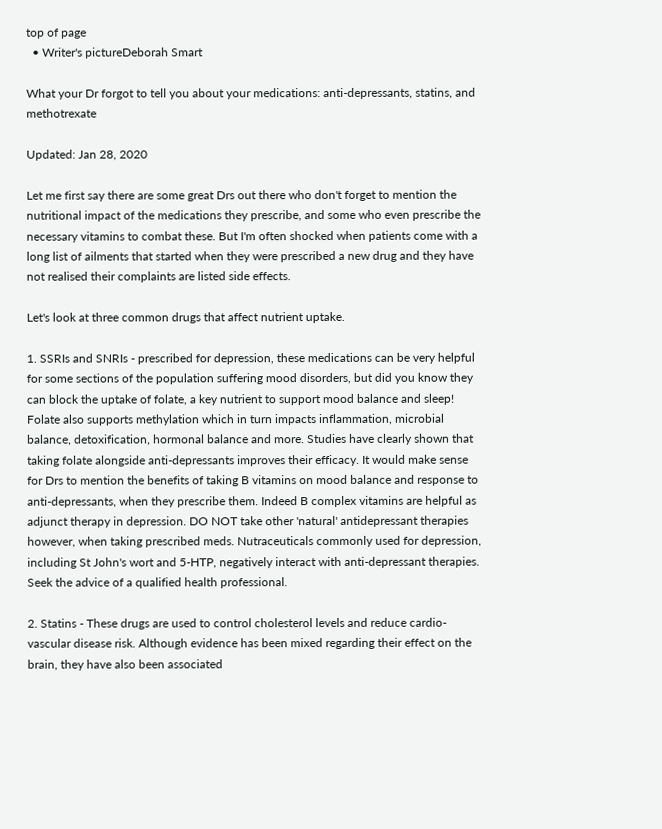top of page
  • Writer's pictureDeborah Smart

What your Dr forgot to tell you about your medications: anti-depressants, statins, and methotrexate

Updated: Jan 28, 2020

Let me first say there are some great Drs out there who don't forget to mention the nutritional impact of the medications they prescribe, and some who even prescribe the necessary vitamins to combat these. But I'm often shocked when patients come with a long list of ailments that started when they were prescribed a new drug and they have not realised their complaints are listed side effects.

Let's look at three common drugs that affect nutrient uptake.

1. SSRIs and SNRIs - prescribed for depression, these medications can be very helpful for some sections of the population suffering mood disorders, but did you know they can block the uptake of folate, a key nutrient to support mood balance and sleep! Folate also supports methylation which in turn impacts inflammation, microbial balance, detoxification, hormonal balance and more. Studies have clearly shown that taking folate alongside anti-depressants improves their efficacy. It would make sense for Drs to mention the benefits of taking B vitamins on mood balance and response to anti-depressants, when they prescribe them. Indeed B complex vitamins are helpful as adjunct therapy in depression. DO NOT take other 'natural' antidepressant therapies however, when taking prescribed meds. Nutraceuticals commonly used for depression, including St John's wort and 5-HTP, negatively interact with anti-depressant therapies. Seek the advice of a qualified health professional.

2. Statins - These drugs are used to control cholesterol levels and reduce cardio-vascular disease risk. Although evidence has been mixed regarding their effect on the brain, they have also been associated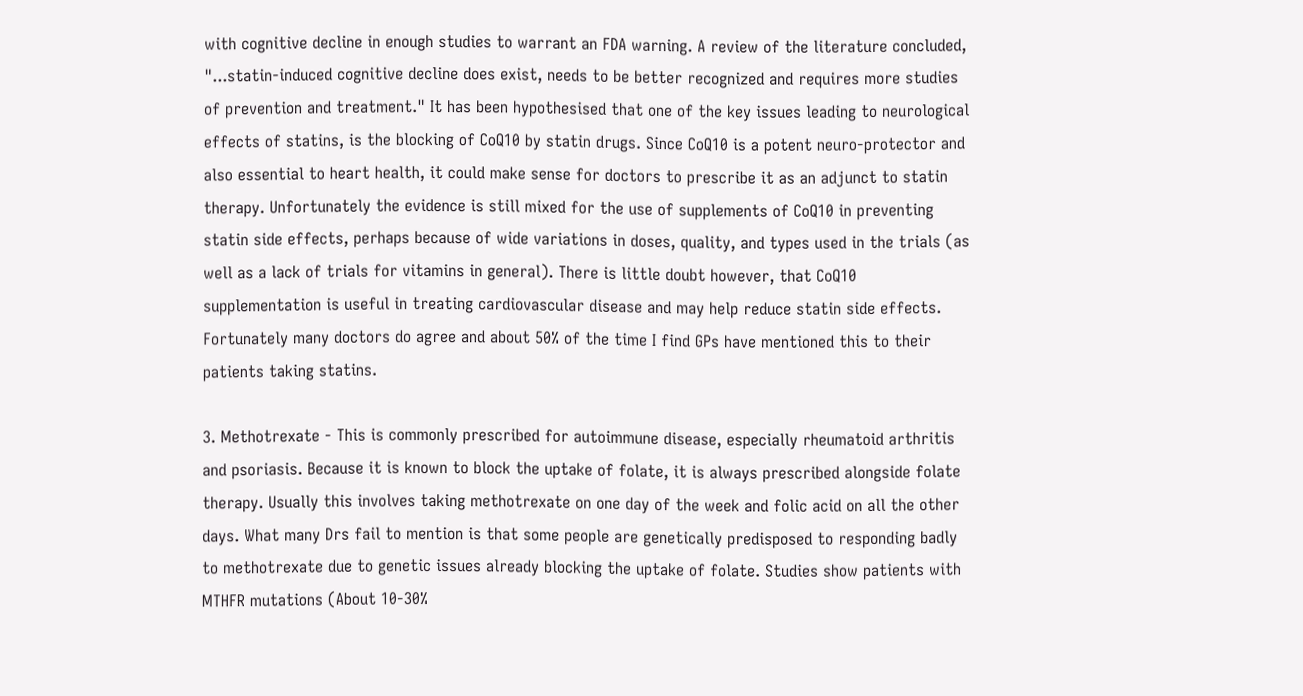with cognitive decline in enough studies to warrant an FDA warning. A review of the literature concluded, "...statin-induced cognitive decline does exist, needs to be better recognized and requires more studies of prevention and treatment." It has been hypothesised that one of the key issues leading to neurological effects of statins, is the blocking of CoQ10 by statin drugs. Since CoQ10 is a potent neuro-protector and also essential to heart health, it could make sense for doctors to prescribe it as an adjunct to statin therapy. Unfortunately the evidence is still mixed for the use of supplements of CoQ10 in preventing statin side effects, perhaps because of wide variations in doses, quality, and types used in the trials (as well as a lack of trials for vitamins in general). There is little doubt however, that CoQ10 supplementation is useful in treating cardiovascular disease and may help reduce statin side effects. Fortunately many doctors do agree and about 50% of the time I find GPs have mentioned this to their patients taking statins.

3. Methotrexate - This is commonly prescribed for autoimmune disease, especially rheumatoid arthritis and psoriasis. Because it is known to block the uptake of folate, it is always prescribed alongside folate therapy. Usually this involves taking methotrexate on one day of the week and folic acid on all the other days. What many Drs fail to mention is that some people are genetically predisposed to responding badly to methotrexate due to genetic issues already blocking the uptake of folate. Studies show patients with MTHFR mutations (About 10-30%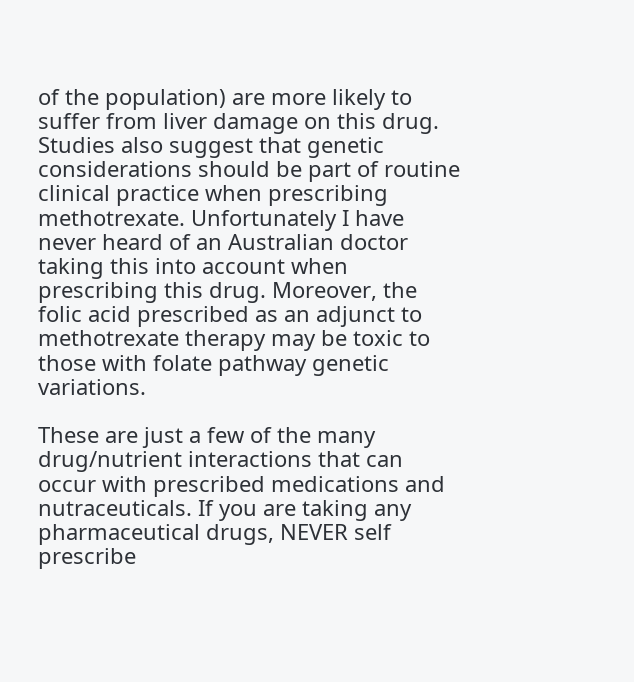of the population) are more likely to suffer from liver damage on this drug. Studies also suggest that genetic considerations should be part of routine clinical practice when prescribing methotrexate. Unfortunately I have never heard of an Australian doctor taking this into account when prescribing this drug. Moreover, the folic acid prescribed as an adjunct to methotrexate therapy may be toxic to those with folate pathway genetic variations.

These are just a few of the many drug/nutrient interactions that can occur with prescribed medications and nutraceuticals. If you are taking any pharmaceutical drugs, NEVER self prescribe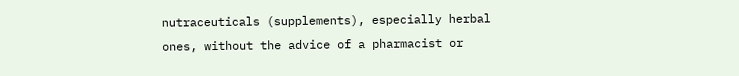nutraceuticals (supplements), especially herbal ones, without the advice of a pharmacist or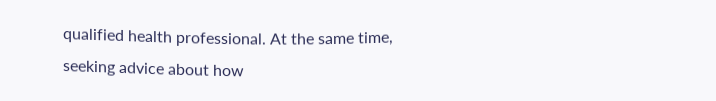qualified health professional. At the same time, seeking advice about how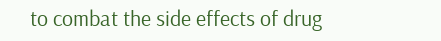to combat the side effects of drug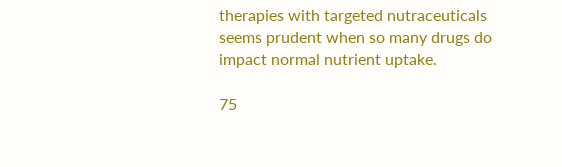therapies with targeted nutraceuticals seems prudent when so many drugs do impact normal nutrient uptake.

75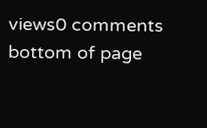views0 comments
bottom of page